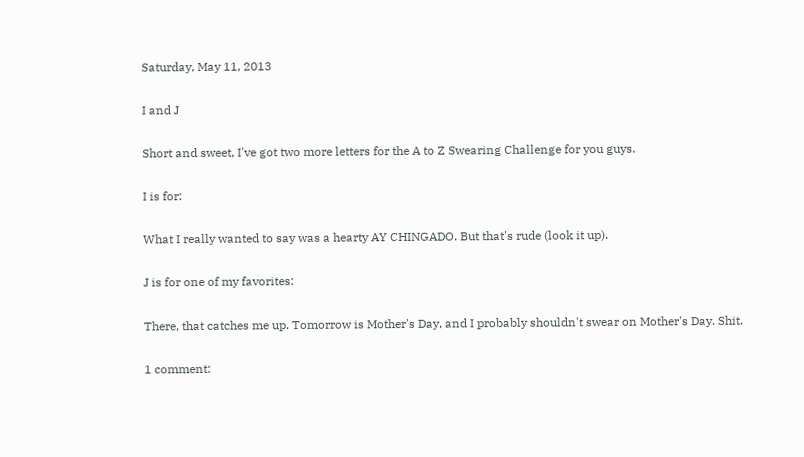Saturday, May 11, 2013

I and J

Short and sweet, I've got two more letters for the A to Z Swearing Challenge for you guys.

I is for:

What I really wanted to say was a hearty AY CHINGADO. But that's rude (look it up).

J is for one of my favorites:

There, that catches me up. Tomorrow is Mother's Day, and I probably shouldn't swear on Mother's Day. Shit.

1 comment: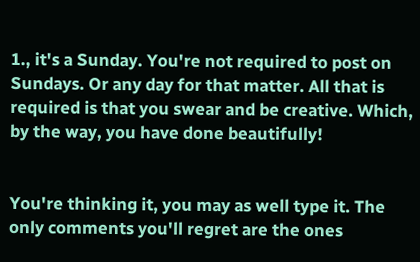1., it's a Sunday. You're not required to post on Sundays. Or any day for that matter. All that is required is that you swear and be creative. Which, by the way, you have done beautifully!


You're thinking it, you may as well type it. The only comments you'll regret are the ones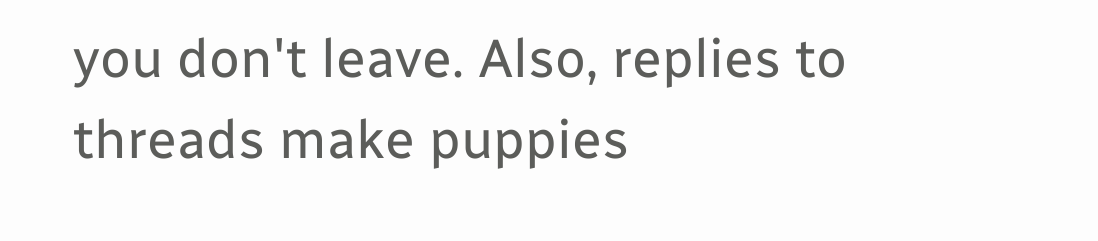you don't leave. Also, replies to threads make puppies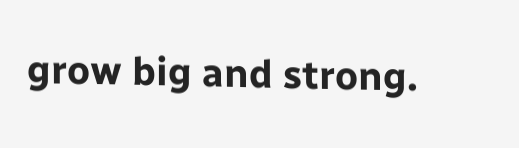grow big and strong.